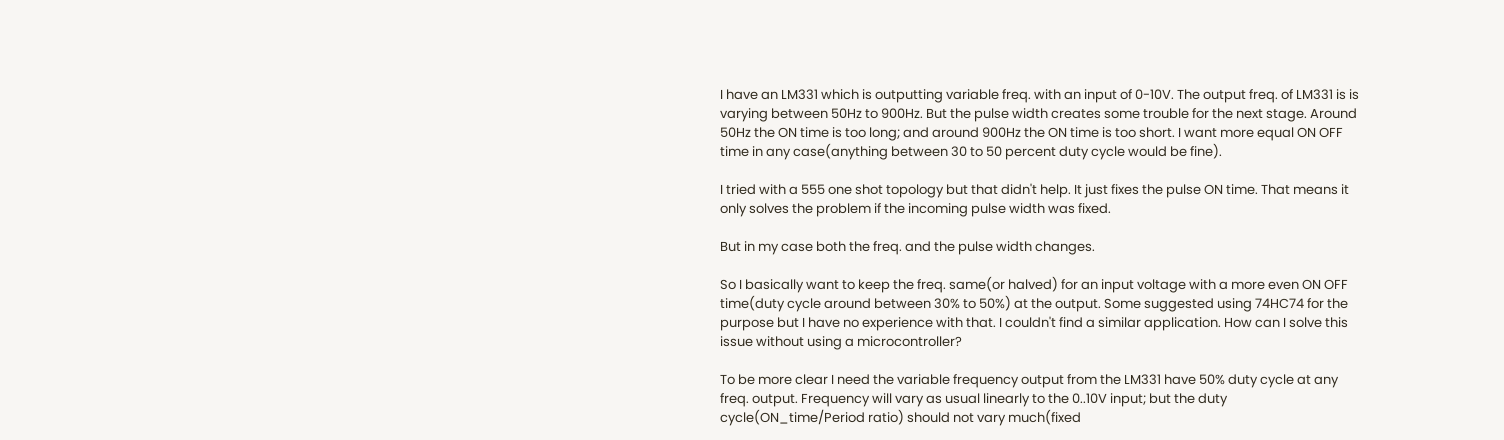I have an LM331 which is outputting variable freq. with an input of 0-10V. The output freq. of LM331 is is varying between 50Hz to 900Hz. But the pulse width creates some trouble for the next stage. Around 50Hz the ON time is too long; and around 900Hz the ON time is too short. I want more equal ON OFF time in any case(anything between 30 to 50 percent duty cycle would be fine).

I tried with a 555 one shot topology but that didn't help. It just fixes the pulse ON time. That means it only solves the problem if the incoming pulse width was fixed.

But in my case both the freq. and the pulse width changes.

So I basically want to keep the freq. same(or halved) for an input voltage with a more even ON OFF time(duty cycle around between 30% to 50%) at the output. Some suggested using 74HC74 for the purpose but I have no experience with that. I couldn't find a similar application. How can I solve this issue without using a microcontroller?

To be more clear I need the variable frequency output from the LM331 have 50% duty cycle at any freq. output. Frequency will vary as usual linearly to the 0..10V input; but the duty cycle(ON_time/Period ratio) should not vary much(fixed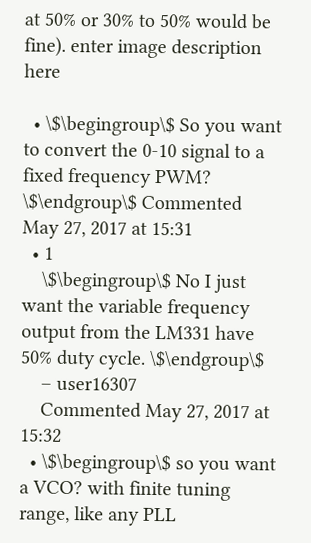at 50% or 30% to 50% would be fine). enter image description here

  • \$\begingroup\$ So you want to convert the 0-10 signal to a fixed frequency PWM? \$\endgroup\$ Commented May 27, 2017 at 15:31
  • 1
    \$\begingroup\$ No I just want the variable frequency output from the LM331 have 50% duty cycle. \$\endgroup\$
    – user16307
    Commented May 27, 2017 at 15:32
  • \$\begingroup\$ so you want a VCO? with finite tuning range, like any PLL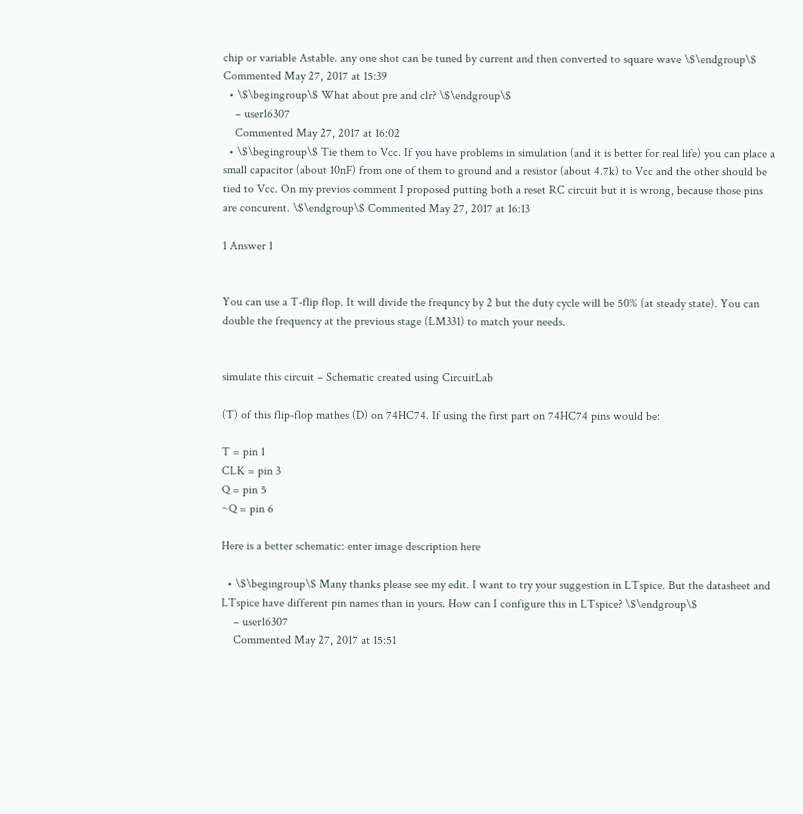chip or variable Astable. any one shot can be tuned by current and then converted to square wave \$\endgroup\$ Commented May 27, 2017 at 15:39
  • \$\begingroup\$ What about pre and clr? \$\endgroup\$
    – user16307
    Commented May 27, 2017 at 16:02
  • \$\begingroup\$ Tie them to Vcc. If you have problems in simulation (and it is better for real life) you can place a small capacitor (about 10nF) from one of them to ground and a resistor (about 4.7k) to Vcc and the other should be tied to Vcc. On my previos comment I proposed putting both a reset RC circuit but it is wrong, because those pins are concurent. \$\endgroup\$ Commented May 27, 2017 at 16:13

1 Answer 1


You can use a T-flip flop. It will divide the frequncy by 2 but the duty cycle will be 50% (at steady state). You can double the frequency at the previous stage (LM331) to match your needs.


simulate this circuit – Schematic created using CircuitLab

(T) of this flip-flop mathes (D) on 74HC74. If using the first part on 74HC74 pins would be:

T = pin 1
CLK = pin 3
Q = pin 5
~Q = pin 6

Here is a better schematic: enter image description here

  • \$\begingroup\$ Many thanks please see my edit. I want to try your suggestion in LTspice. But the datasheet and LTspice have different pin names than in yours. How can I configure this in LTspice? \$\endgroup\$
    – user16307
    Commented May 27, 2017 at 15:51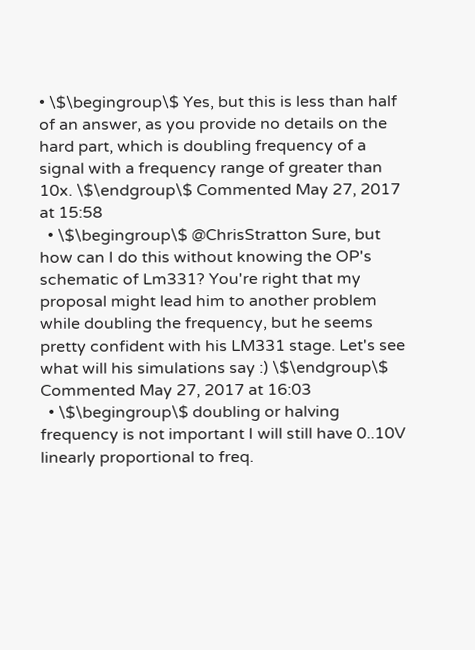• \$\begingroup\$ Yes, but this is less than half of an answer, as you provide no details on the hard part, which is doubling frequency of a signal with a frequency range of greater than 10x. \$\endgroup\$ Commented May 27, 2017 at 15:58
  • \$\begingroup\$ @ChrisStratton Sure, but how can I do this without knowing the OP's schematic of Lm331? You're right that my proposal might lead him to another problem while doubling the frequency, but he seems pretty confident with his LM331 stage. Let's see what will his simulations say :) \$\endgroup\$ Commented May 27, 2017 at 16:03
  • \$\begingroup\$ doubling or halving frequency is not important I will still have 0..10V linearly proportional to freq.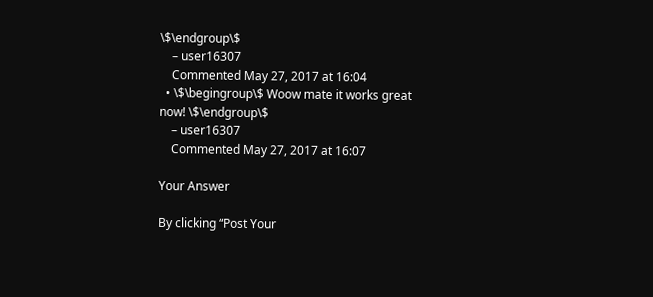\$\endgroup\$
    – user16307
    Commented May 27, 2017 at 16:04
  • \$\begingroup\$ Woow mate it works great now! \$\endgroup\$
    – user16307
    Commented May 27, 2017 at 16:07

Your Answer

By clicking “Post Your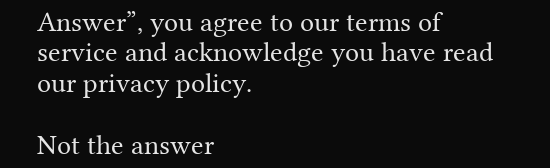Answer”, you agree to our terms of service and acknowledge you have read our privacy policy.

Not the answer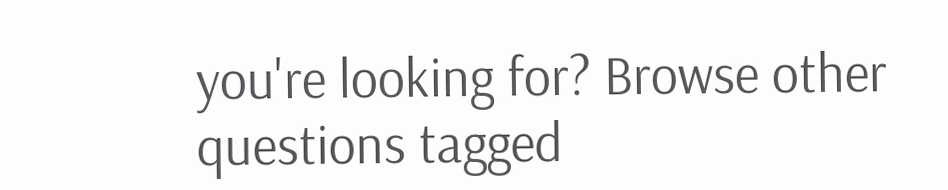you're looking for? Browse other questions tagged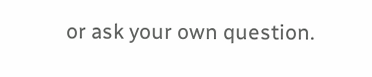or ask your own question.